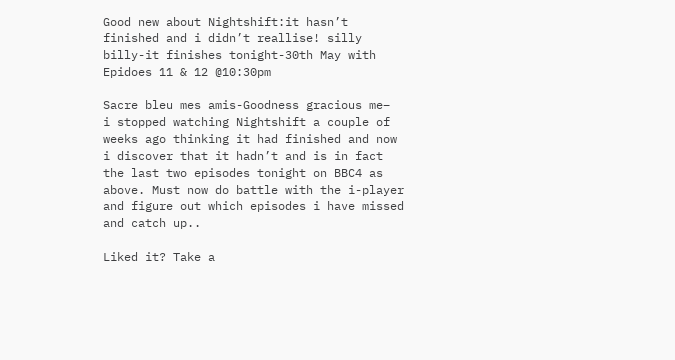Good new about Nightshift:it hasn’t finished and i didn’t reallise! silly billy-it finishes tonight-30th May with Epidoes 11 & 12 @10:30pm

Sacre bleu mes amis-Goodness gracious me–
i stopped watching Nightshift a couple of weeks ago thinking it had finished and now i discover that it hadn’t and is in fact the last two episodes tonight on BBC4 as above. Must now do battle with the i-player and figure out which episodes i have missed and catch up..

Liked it? Take a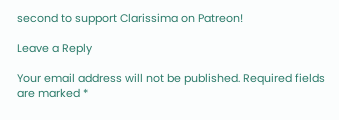second to support Clarissima on Patreon!

Leave a Reply

Your email address will not be published. Required fields are marked *